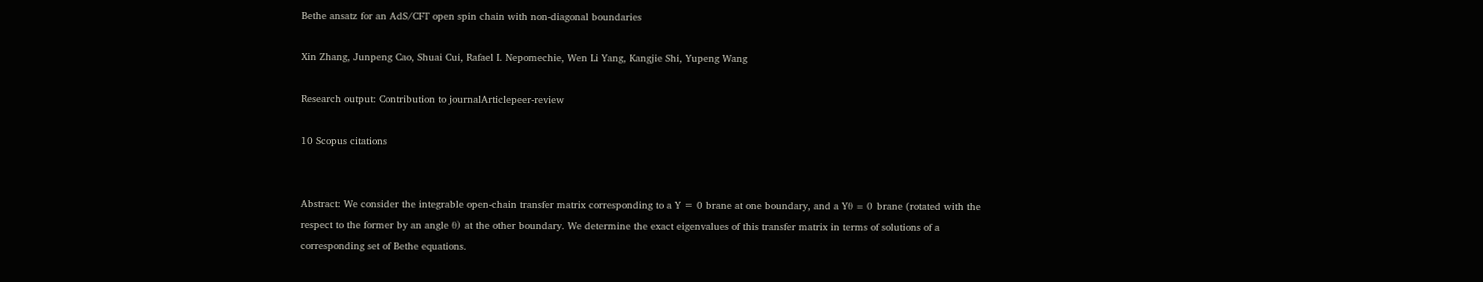Bethe ansatz for an AdS/CFT open spin chain with non-diagonal boundaries

Xin Zhang, Junpeng Cao, Shuai Cui, Rafael I. Nepomechie, Wen Li Yang, Kangjie Shi, Yupeng Wang

Research output: Contribution to journalArticlepeer-review

10 Scopus citations


Abstract: We consider the integrable open-chain transfer matrix corresponding to a Y = 0 brane at one boundary, and a Yθ = 0 brane (rotated with the respect to the former by an angle θ) at the other boundary. We determine the exact eigenvalues of this transfer matrix in terms of solutions of a corresponding set of Bethe equations.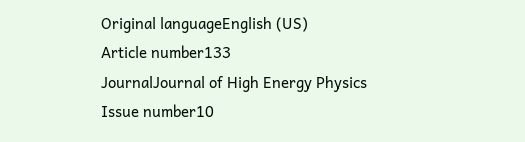Original languageEnglish (US)
Article number133
JournalJournal of High Energy Physics
Issue number10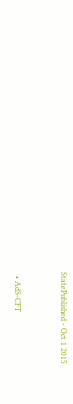StatePublished - Oct 1 2015


  • AdS-CFT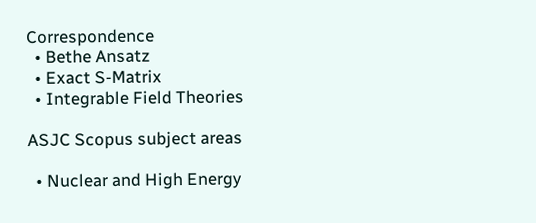Correspondence
  • Bethe Ansatz
  • Exact S-Matrix
  • Integrable Field Theories

ASJC Scopus subject areas

  • Nuclear and High Energy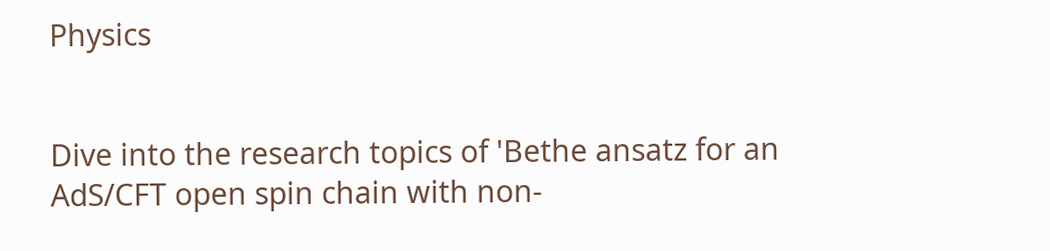Physics


Dive into the research topics of 'Bethe ansatz for an AdS/CFT open spin chain with non-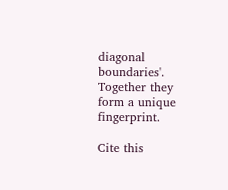diagonal boundaries'. Together they form a unique fingerprint.

Cite this